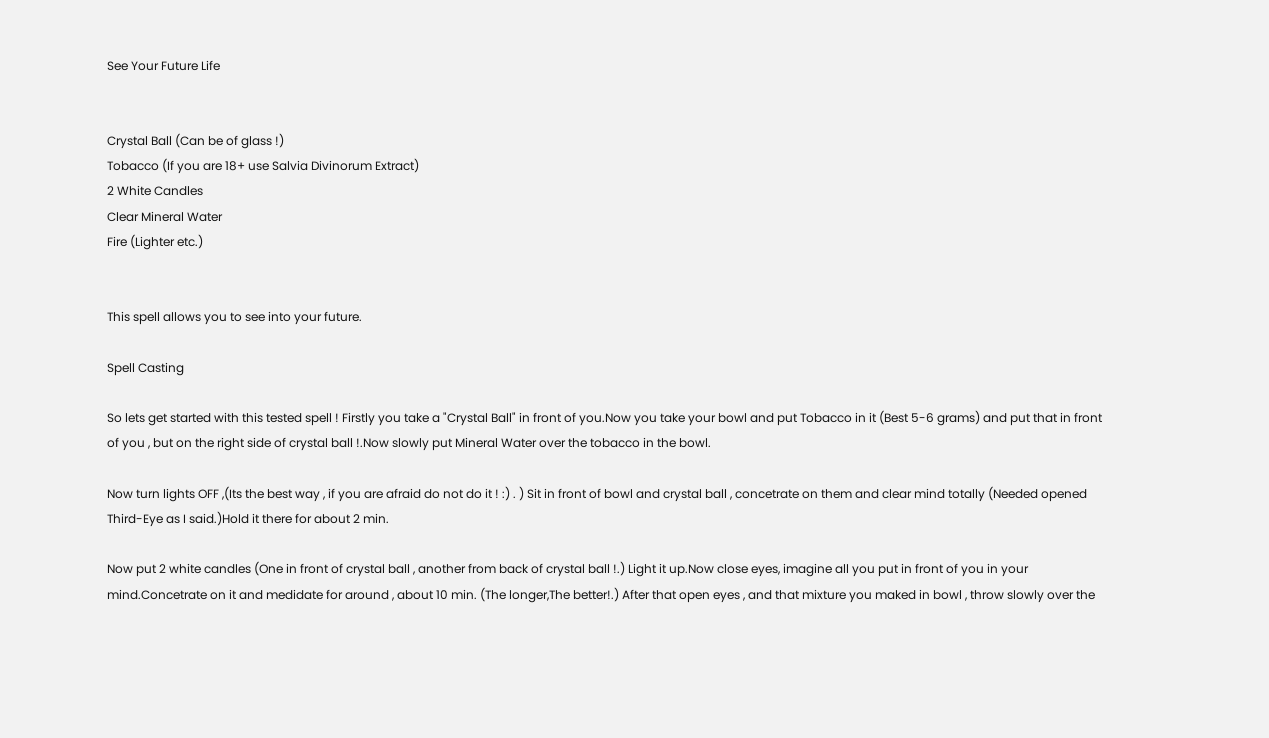See Your Future Life


Crystal Ball (Can be of glass !)
Tobacco (If you are 18+ use Salvia Divinorum Extract)
2 White Candles
Clear Mineral Water
Fire (Lighter etc.)


This spell allows you to see into your future.

Spell Casting

So lets get started with this tested spell ! Firstly you take a "Crystal Ball" in front of you.Now you take your bowl and put Tobacco in it (Best 5-6 grams) and put that in front of you , but on the right side of crystal ball !.Now slowly put Mineral Water over the tobacco in the bowl.

Now turn lights OFF ,(Its the best way , if you are afraid do not do it ! :) . ) Sit in front of bowl and crystal ball , concetrate on them and clear mind totally (Needed opened Third-Eye as I said.)Hold it there for about 2 min.

Now put 2 white candles (One in front of crystal ball , another from back of crystal ball !.) Light it up.Now close eyes, imagine all you put in front of you in your mind.Concetrate on it and medidate for around , about 10 min. (The longer,The better!.) After that open eyes , and that mixture you maked in bowl , throw slowly over the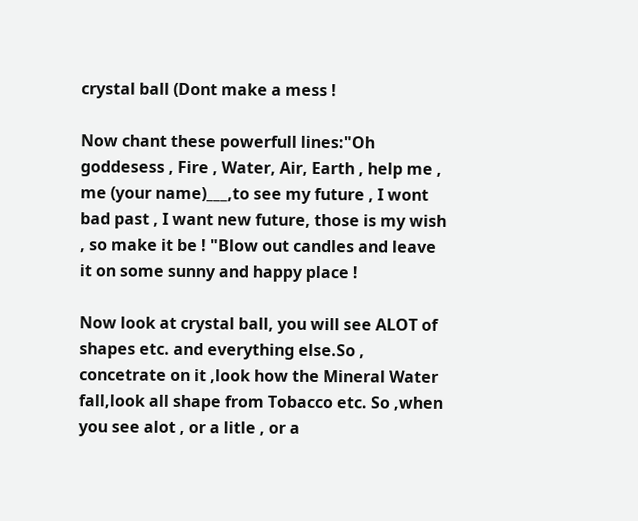crystal ball (Dont make a mess !

Now chant these powerfull lines:"Oh goddesess , Fire , Water, Air, Earth , help me , me (your name)___,to see my future , I wont bad past , I want new future, those is my wish , so make it be ! "Blow out candles and leave it on some sunny and happy place !

Now look at crystal ball, you will see ALOT of shapes etc. and everything else.So , concetrate on it ,look how the Mineral Water fall,look all shape from Tobacco etc. So ,when you see alot , or a litle , or a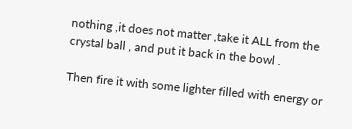nothing ,it does not matter ,take it ALL from the crystal ball , and put it back in the bowl .

Then fire it with some lighter filled with energy or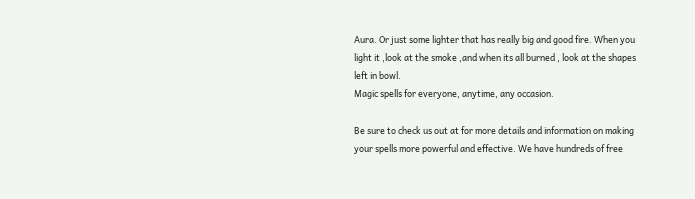Aura. Or just some lighter that has really big and good fire. When you light it ,look at the smoke ,and when its all burned , look at the shapes left in bowl.
Magic spells for everyone, anytime, any occasion.

Be sure to check us out at for more details and information on making your spells more powerful and effective. We have hundreds of free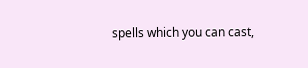spells which you can cast,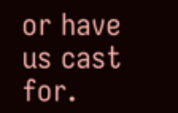or have us cast for.